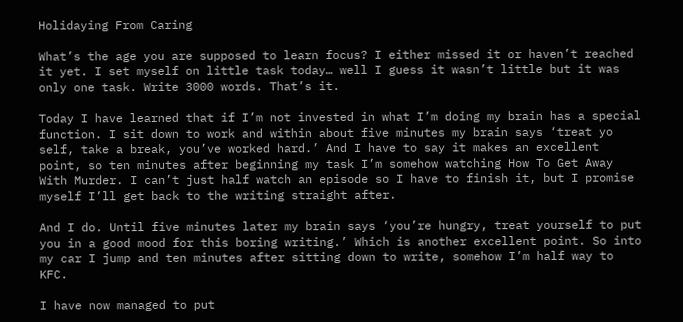Holidaying From Caring

What’s the age you are supposed to learn focus? I either missed it or haven’t reached it yet. I set myself on little task today… well I guess it wasn’t little but it was only one task. Write 3000 words. That’s it.

Today I have learned that if I’m not invested in what I’m doing my brain has a special function. I sit down to work and within about five minutes my brain says ‘treat yo self, take a break, you’ve worked hard.’ And I have to say it makes an excellent point, so ten minutes after beginning my task I’m somehow watching How To Get Away With Murder. I can’t just half watch an episode so I have to finish it, but I promise myself I’ll get back to the writing straight after.

And I do. Until five minutes later my brain says ‘you’re hungry, treat yourself to put you in a good mood for this boring writing.’ Which is another excellent point. So into my car I jump and ten minutes after sitting down to write, somehow I’m half way to KFC.

I have now managed to put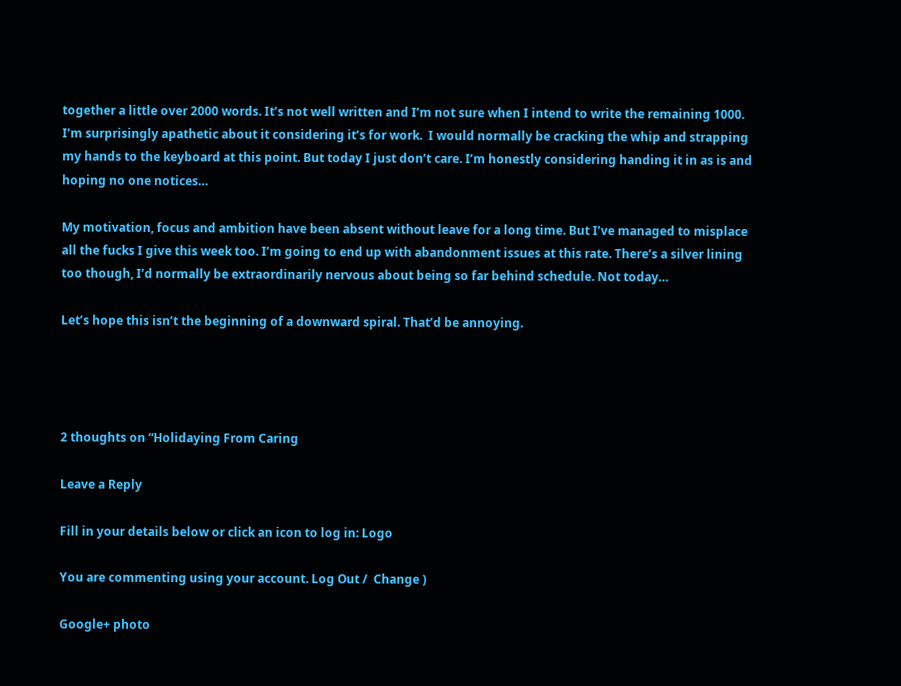together a little over 2000 words. It’s not well written and I’m not sure when I intend to write the remaining 1000. I’m surprisingly apathetic about it considering it’s for work.  I would normally be cracking the whip and strapping my hands to the keyboard at this point. But today I just don’t care. I’m honestly considering handing it in as is and hoping no one notices…

My motivation, focus and ambition have been absent without leave for a long time. But I’ve managed to misplace all the fucks I give this week too. I’m going to end up with abandonment issues at this rate. There’s a silver lining too though, I’d normally be extraordinarily nervous about being so far behind schedule. Not today…

Let’s hope this isn’t the beginning of a downward spiral. That’d be annoying.




2 thoughts on “Holidaying From Caring

Leave a Reply

Fill in your details below or click an icon to log in: Logo

You are commenting using your account. Log Out /  Change )

Google+ photo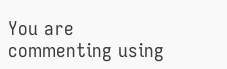You are commenting using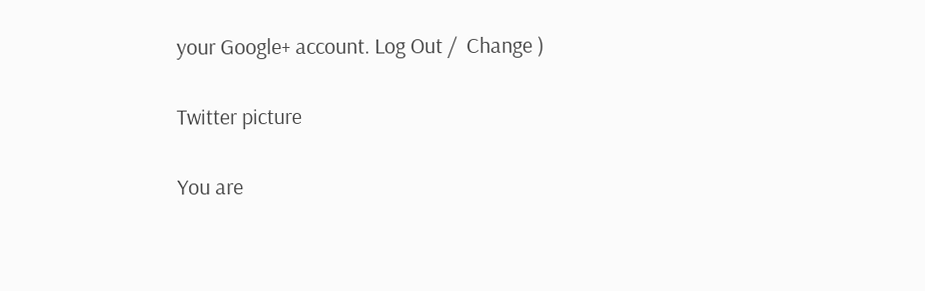your Google+ account. Log Out /  Change )

Twitter picture

You are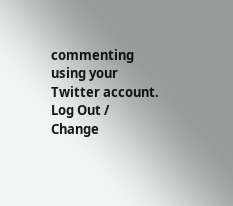commenting using your Twitter account. Log Out /  Change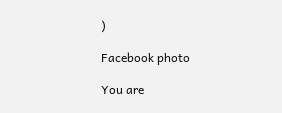)

Facebook photo

You are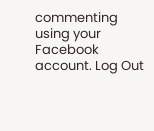commenting using your Facebook account. Log Out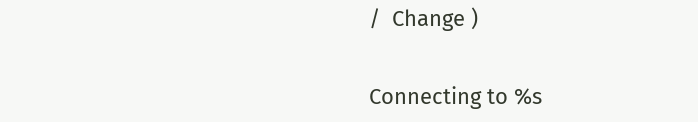/  Change )


Connecting to %s